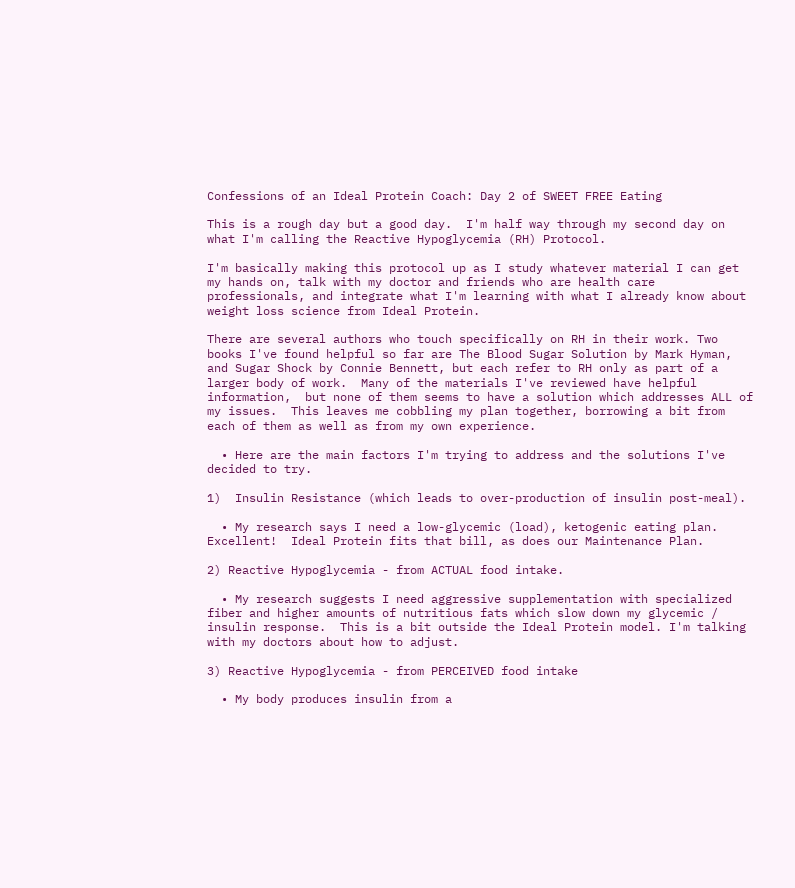Confessions of an Ideal Protein Coach: Day 2 of SWEET FREE Eating

This is a rough day but a good day.  I'm half way through my second day on what I'm calling the Reactive Hypoglycemia (RH) Protocol.

I'm basically making this protocol up as I study whatever material I can get my hands on, talk with my doctor and friends who are health care professionals, and integrate what I'm learning with what I already know about weight loss science from Ideal Protein.

There are several authors who touch specifically on RH in their work. Two books I've found helpful so far are The Blood Sugar Solution by Mark Hyman, and Sugar Shock by Connie Bennett, but each refer to RH only as part of a larger body of work.  Many of the materials I've reviewed have helpful information,  but none of them seems to have a solution which addresses ALL of my issues.  This leaves me cobbling my plan together, borrowing a bit from each of them as well as from my own experience.

  • Here are the main factors I'm trying to address and the solutions I've decided to try.

1)  Insulin Resistance (which leads to over-production of insulin post-meal).

  • My research says I need a low-glycemic (load), ketogenic eating plan.  Excellent!  Ideal Protein fits that bill, as does our Maintenance Plan.

2) Reactive Hypoglycemia - from ACTUAL food intake.

  • My research suggests I need aggressive supplementation with specialized fiber and higher amounts of nutritious fats which slow down my glycemic / insulin response.  This is a bit outside the Ideal Protein model. I'm talking with my doctors about how to adjust.

3) Reactive Hypoglycemia - from PERCEIVED food intake

  • My body produces insulin from a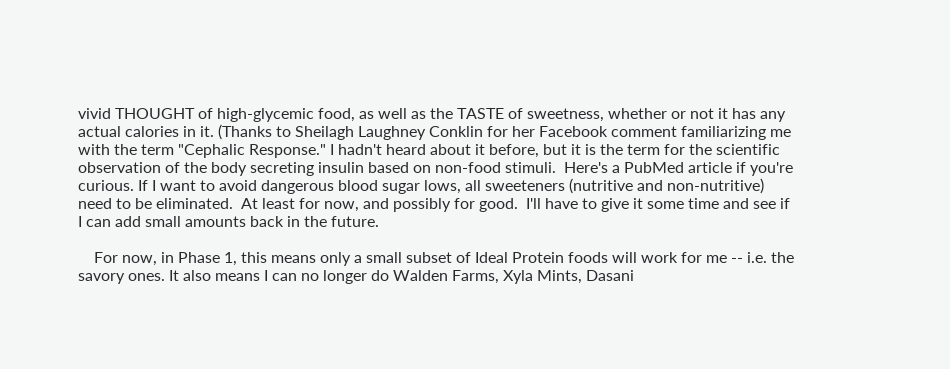vivid THOUGHT of high-glycemic food, as well as the TASTE of sweetness, whether or not it has any actual calories in it. (Thanks to Sheilagh Laughney Conklin for her Facebook comment familiarizing me with the term "Cephalic Response." I hadn't heard about it before, but it is the term for the scientific observation of the body secreting insulin based on non-food stimuli.  Here's a PubMed article if you're curious. If I want to avoid dangerous blood sugar lows, all sweeteners (nutritive and non-nutritive) need to be eliminated.  At least for now, and possibly for good.  I'll have to give it some time and see if I can add small amounts back in the future.

    For now, in Phase 1, this means only a small subset of Ideal Protein foods will work for me -- i.e. the savory ones. It also means I can no longer do Walden Farms, Xyla Mints, Dasani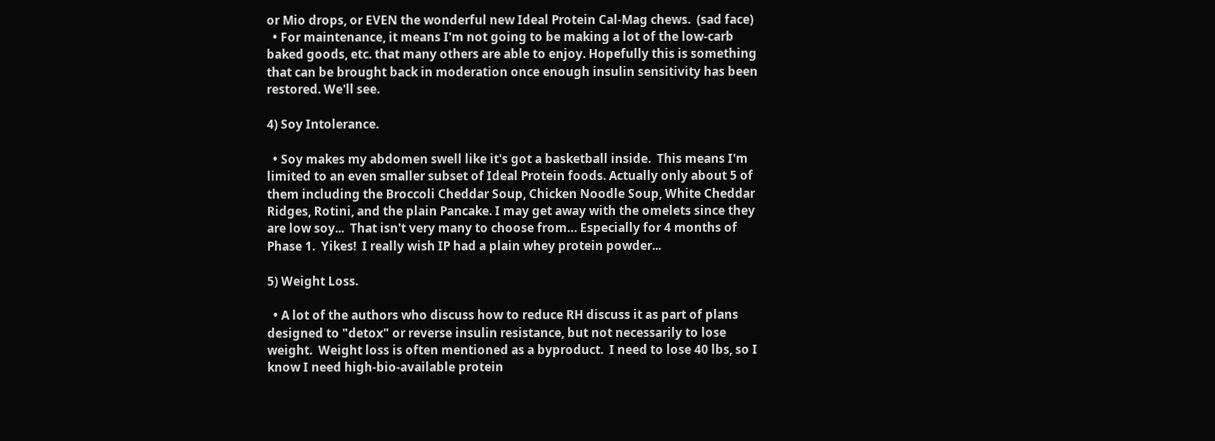or Mio drops, or EVEN the wonderful new Ideal Protein Cal-Mag chews.  (sad face)
  • For maintenance, it means I'm not going to be making a lot of the low-carb baked goods, etc. that many others are able to enjoy. Hopefully this is something that can be brought back in moderation once enough insulin sensitivity has been restored. We'll see.

4) Soy Intolerance.

  • Soy makes my abdomen swell like it's got a basketball inside.  This means I'm limited to an even smaller subset of Ideal Protein foods. Actually only about 5 of them including the Broccoli Cheddar Soup, Chicken Noodle Soup, White Cheddar Ridges, Rotini, and the plain Pancake. I may get away with the omelets since they are low soy...  That isn't very many to choose from… Especially for 4 months of Phase 1.  Yikes!  I really wish IP had a plain whey protein powder...

5) Weight Loss.

  • A lot of the authors who discuss how to reduce RH discuss it as part of plans designed to "detox" or reverse insulin resistance, but not necessarily to lose weight.  Weight loss is often mentioned as a byproduct.  I need to lose 40 lbs, so I know I need high-bio-available protein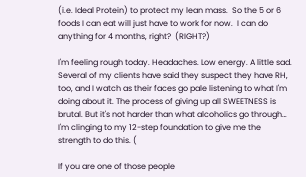(i.e. Ideal Protein) to protect my lean mass.  So the 5 or 6 foods I can eat will just have to work for now.  I can do anything for 4 months, right?  (RIGHT?)

I'm feeling rough today. Headaches. Low energy. A little sad.  Several of my clients have said they suspect they have RH, too, and I watch as their faces go pale listening to what I'm doing about it. The process of giving up all SWEETNESS is brutal. But it's not harder than what alcoholics go through… I'm clinging to my 12-step foundation to give me the strength to do this. (

If you are one of those people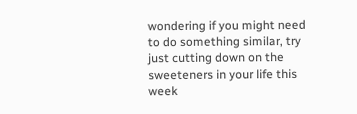wondering if you might need to do something similar, try just cutting down on the sweeteners in your life this week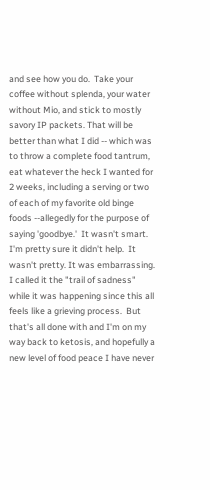and see how you do.  Take your coffee without splenda, your water without Mio, and stick to mostly savory IP packets. That will be better than what I did -- which was to throw a complete food tantrum, eat whatever the heck I wanted for 2 weeks, including a serving or two of each of my favorite old binge foods --allegedly for the purpose of saying 'goodbye.'  It wasn't smart.  I'm pretty sure it didn't help.  It wasn't pretty. It was embarrassing. I called it the "trail of sadness" while it was happening since this all feels like a grieving process.  But that's all done with and I'm on my way back to ketosis, and hopefully a new level of food peace I have never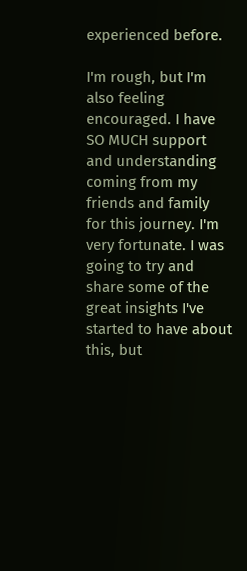experienced before.

I'm rough, but I'm also feeling encouraged. I have SO MUCH support and understanding coming from my friends and family for this journey. I'm very fortunate. I was going to try and share some of the great insights I've started to have about this, but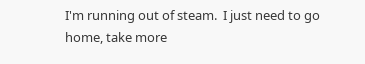I'm running out of steam.  I just need to go home, take more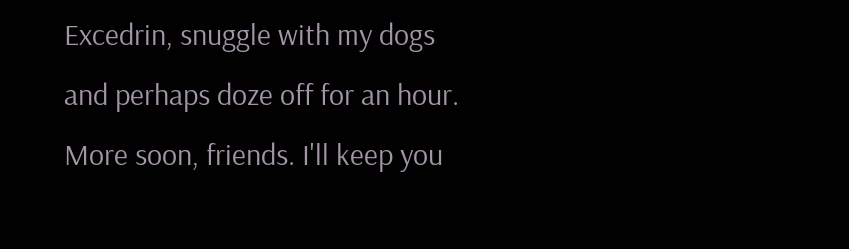Excedrin, snuggle with my dogs and perhaps doze off for an hour.  More soon, friends. I'll keep you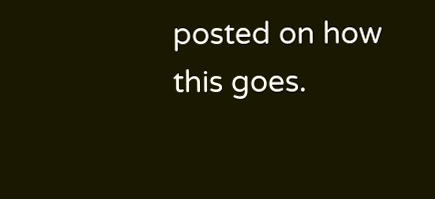posted on how this goes.